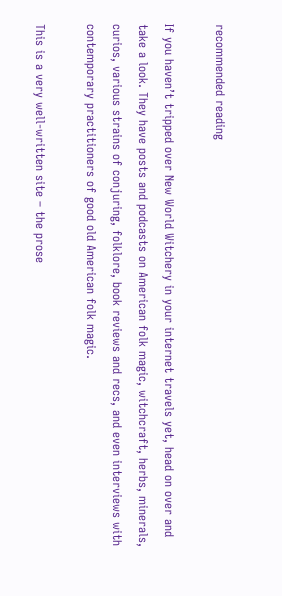recommended reading

If you haven’t tripped over New World Witchery in your internet travels yet, head on over and take a look. They have posts and podcasts on American folk magic, witchcraft, herbs, minerals, curios, various strains of conjuring, folklore, book reviews and recs, and even interviews with contemporary practitioners of good old American folk magic.

This is a very well-written site – the prose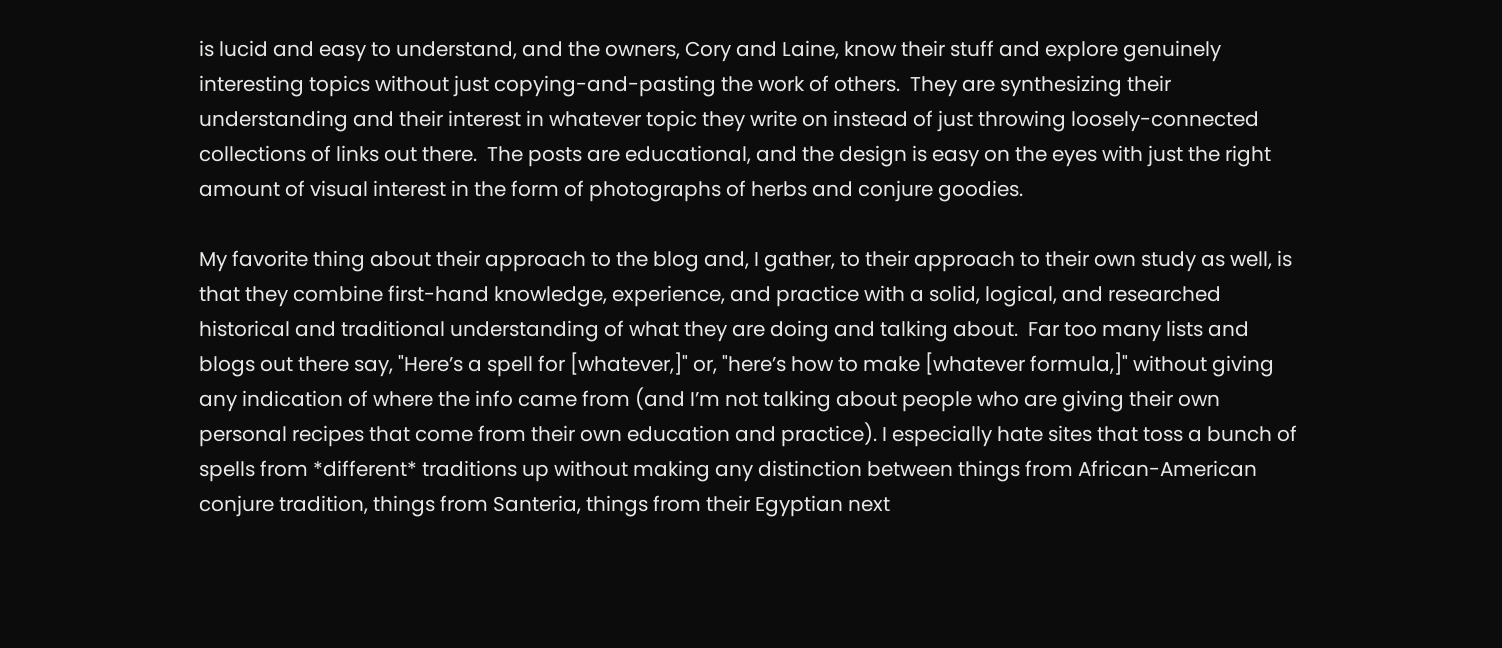is lucid and easy to understand, and the owners, Cory and Laine, know their stuff and explore genuinely interesting topics without just copying-and-pasting the work of others.  They are synthesizing their understanding and their interest in whatever topic they write on instead of just throwing loosely-connected collections of links out there.  The posts are educational, and the design is easy on the eyes with just the right amount of visual interest in the form of photographs of herbs and conjure goodies.

My favorite thing about their approach to the blog and, I gather, to their approach to their own study as well, is that they combine first-hand knowledge, experience, and practice with a solid, logical, and researched historical and traditional understanding of what they are doing and talking about.  Far too many lists and blogs out there say, "Here’s a spell for [whatever,]" or, "here’s how to make [whatever formula,]" without giving any indication of where the info came from (and I’m not talking about people who are giving their own personal recipes that come from their own education and practice). I especially hate sites that toss a bunch of spells from *different* traditions up without making any distinction between things from African-American conjure tradition, things from Santeria, things from their Egyptian next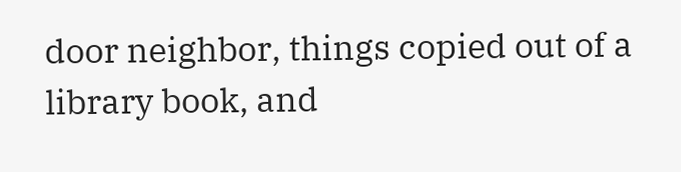door neighbor, things copied out of a library book, and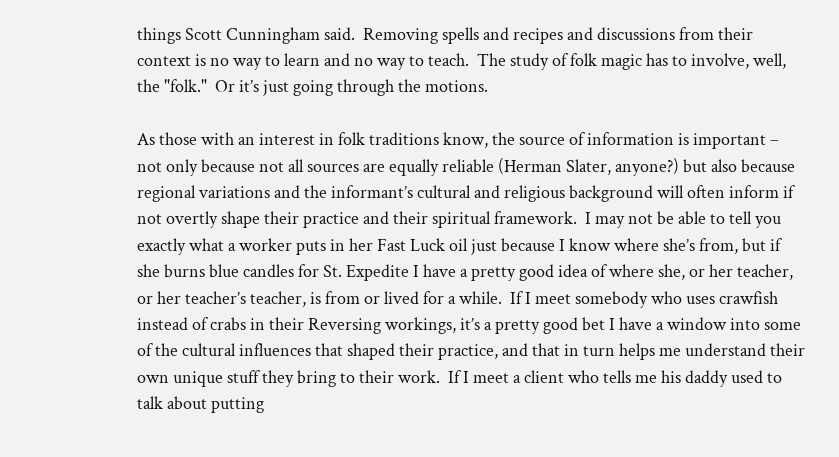things Scott Cunningham said.  Removing spells and recipes and discussions from their context is no way to learn and no way to teach.  The study of folk magic has to involve, well, the "folk."  Or it’s just going through the motions.

As those with an interest in folk traditions know, the source of information is important – not only because not all sources are equally reliable (Herman Slater, anyone?) but also because regional variations and the informant’s cultural and religious background will often inform if not overtly shape their practice and their spiritual framework.  I may not be able to tell you exactly what a worker puts in her Fast Luck oil just because I know where she’s from, but if she burns blue candles for St. Expedite I have a pretty good idea of where she, or her teacher, or her teacher’s teacher, is from or lived for a while.  If I meet somebody who uses crawfish instead of crabs in their Reversing workings, it’s a pretty good bet I have a window into some of the cultural influences that shaped their practice, and that in turn helps me understand their own unique stuff they bring to their work.  If I meet a client who tells me his daddy used to talk about putting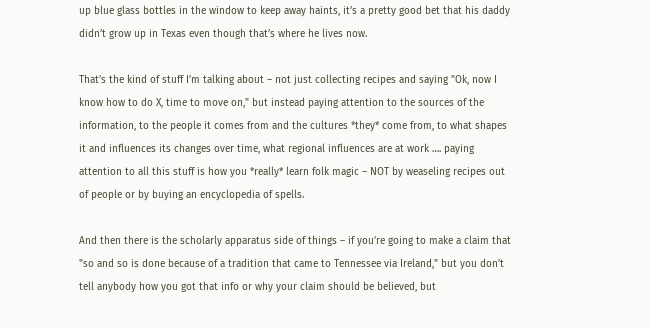up blue glass bottles in the window to keep away haints, it’s a pretty good bet that his daddy didn’t grow up in Texas even though that’s where he lives now.

That’s the kind of stuff I’m talking about – not just collecting recipes and saying "Ok, now I know how to do X, time to move on," but instead paying attention to the sources of the information, to the people it comes from and the cultures *they* come from, to what shapes it and influences its changes over time, what regional influences are at work …. paying attention to all this stuff is how you *really* learn folk magic – NOT by weaseling recipes out of people or by buying an encyclopedia of spells.

And then there is the scholarly apparatus side of things – if you’re going to make a claim that "so and so is done because of a tradition that came to Tennessee via Ireland," but you don’t tell anybody how you got that info or why your claim should be believed, but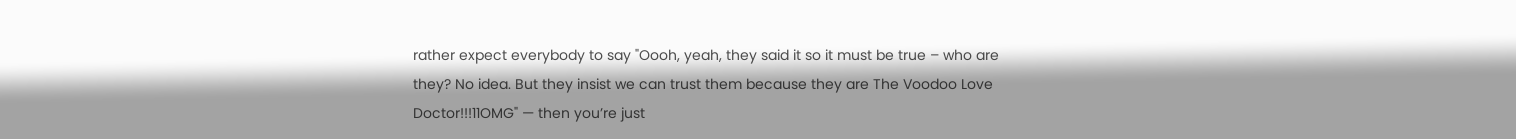rather expect everybody to say "Oooh, yeah, they said it so it must be true – who are they? No idea. But they insist we can trust them because they are The Voodoo Love Doctor!!!11OMG" — then you’re just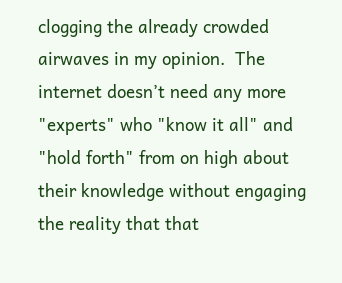clogging the already crowded airwaves in my opinion.  The internet doesn’t need any more "experts" who "know it all" and "hold forth" from on high about their knowledge without engaging the reality that that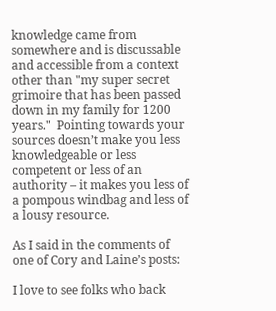knowledge came from somewhere and is discussable and accessible from a context other than "my super secret grimoire that has been passed down in my family for 1200 years."  Pointing towards your sources doesn’t make you less knowledgeable or less competent or less of an authority – it makes you less of a pompous windbag and less of a lousy resource.

As I said in the comments of one of Cory and Laine’s posts:

I love to see folks who back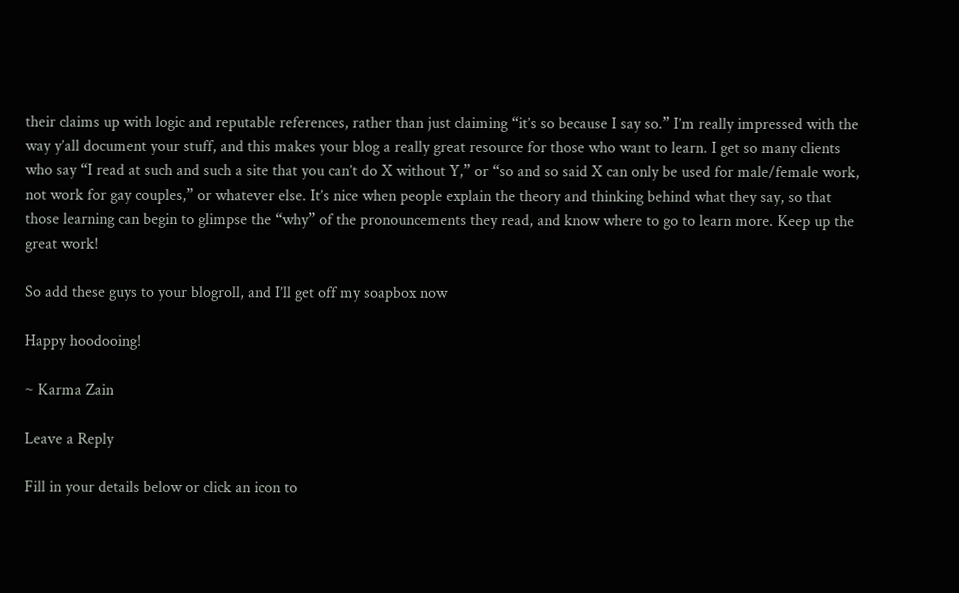their claims up with logic and reputable references, rather than just claiming “it’s so because I say so.” I’m really impressed with the way y’all document your stuff, and this makes your blog a really great resource for those who want to learn. I get so many clients who say “I read at such and such a site that you can’t do X without Y,” or “so and so said X can only be used for male/female work, not work for gay couples,” or whatever else. It’s nice when people explain the theory and thinking behind what they say, so that those learning can begin to glimpse the “why” of the pronouncements they read, and know where to go to learn more. Keep up the great work!

So add these guys to your blogroll, and I’ll get off my soapbox now

Happy hoodooing!

~ Karma Zain

Leave a Reply

Fill in your details below or click an icon to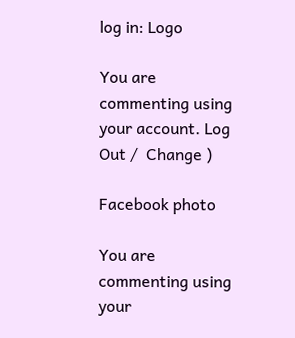log in: Logo

You are commenting using your account. Log Out /  Change )

Facebook photo

You are commenting using your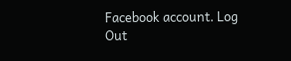Facebook account. Log Out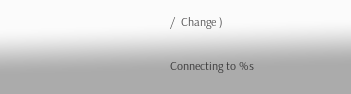/  Change )

Connecting to %s